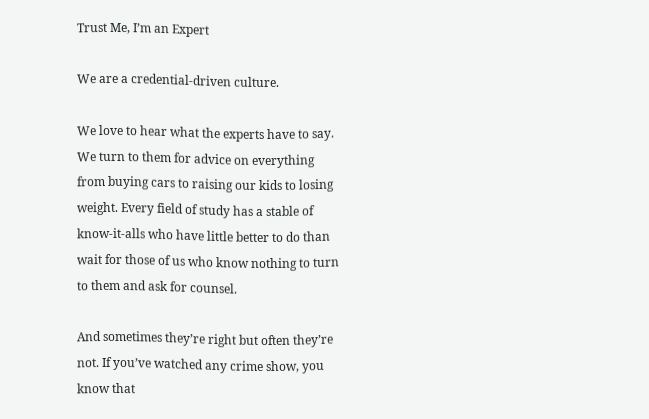Trust Me, I’m an Expert

We are a credential-driven culture.

We love to hear what the experts have to say. We turn to them for advice on everything from buying cars to raising our kids to losing weight. Every field of study has a stable of know-it-alls who have little better to do than wait for those of us who know nothing to turn to them and ask for counsel.

And sometimes they’re right but often they’re not. If you’ve watched any crime show, you know that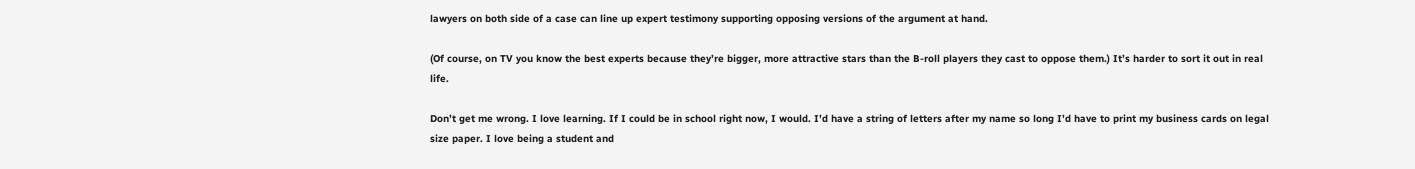lawyers on both side of a case can line up expert testimony supporting opposing versions of the argument at hand.

(Of course, on TV you know the best experts because they’re bigger, more attractive stars than the B-roll players they cast to oppose them.) It’s harder to sort it out in real life.

Don’t get me wrong. I love learning. If I could be in school right now, I would. I’d have a string of letters after my name so long I’d have to print my business cards on legal size paper. I love being a student and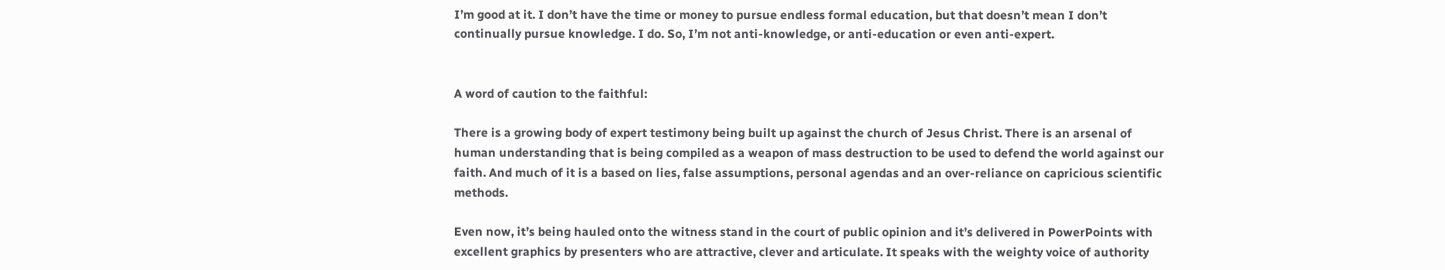I’m good at it. I don’t have the time or money to pursue endless formal education, but that doesn’t mean I don’t continually pursue knowledge. I do. So, I’m not anti-knowledge, or anti-education or even anti-expert.


A word of caution to the faithful:

There is a growing body of expert testimony being built up against the church of Jesus Christ. There is an arsenal of human understanding that is being compiled as a weapon of mass destruction to be used to defend the world against our faith. And much of it is a based on lies, false assumptions, personal agendas and an over-reliance on capricious scientific methods.

Even now, it’s being hauled onto the witness stand in the court of public opinion and it’s delivered in PowerPoints with excellent graphics by presenters who are attractive, clever and articulate. It speaks with the weighty voice of authority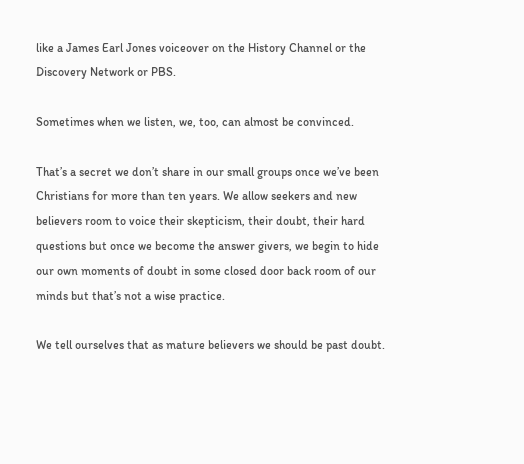like a James Earl Jones voiceover on the History Channel or the Discovery Network or PBS.

Sometimes when we listen, we, too, can almost be convinced.

That’s a secret we don’t share in our small groups once we’ve been Christians for more than ten years. We allow seekers and new believers room to voice their skepticism, their doubt, their hard questions but once we become the answer givers, we begin to hide our own moments of doubt in some closed door back room of our minds but that’s not a wise practice.

We tell ourselves that as mature believers we should be past doubt.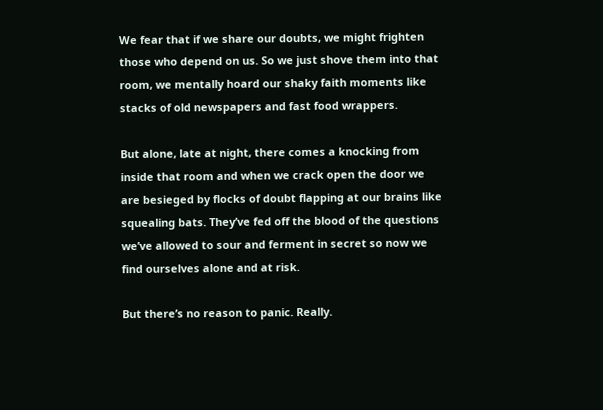We fear that if we share our doubts, we might frighten those who depend on us. So we just shove them into that room, we mentally hoard our shaky faith moments like stacks of old newspapers and fast food wrappers.

But alone, late at night, there comes a knocking from inside that room and when we crack open the door we are besieged by flocks of doubt flapping at our brains like squealing bats. They’ve fed off the blood of the questions we’ve allowed to sour and ferment in secret so now we find ourselves alone and at risk.

But there’s no reason to panic. Really.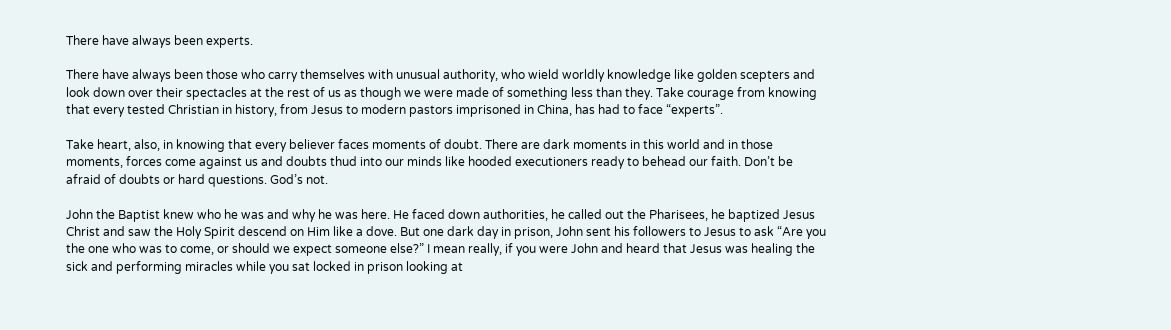There have always been experts.

There have always been those who carry themselves with unusual authority, who wield worldly knowledge like golden scepters and look down over their spectacles at the rest of us as though we were made of something less than they. Take courage from knowing that every tested Christian in history, from Jesus to modern pastors imprisoned in China, has had to face “experts”.

Take heart, also, in knowing that every believer faces moments of doubt. There are dark moments in this world and in those moments, forces come against us and doubts thud into our minds like hooded executioners ready to behead our faith. Don’t be afraid of doubts or hard questions. God’s not.

John the Baptist knew who he was and why he was here. He faced down authorities, he called out the Pharisees, he baptized Jesus Christ and saw the Holy Spirit descend on Him like a dove. But one dark day in prison, John sent his followers to Jesus to ask “Are you the one who was to come, or should we expect someone else?” I mean really, if you were John and heard that Jesus was healing the sick and performing miracles while you sat locked in prison looking at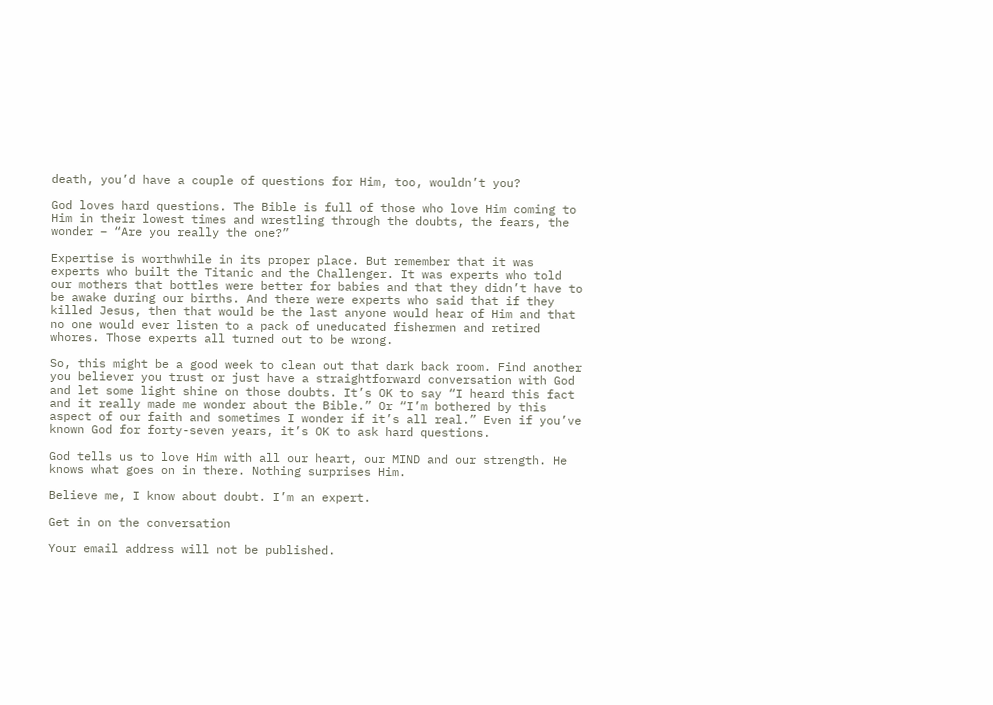death, you’d have a couple of questions for Him, too, wouldn’t you?

God loves hard questions. The Bible is full of those who love Him coming to Him in their lowest times and wrestling through the doubts, the fears, the wonder – “Are you really the one?”

Expertise is worthwhile in its proper place. But remember that it was experts who built the Titanic and the Challenger. It was experts who told our mothers that bottles were better for babies and that they didn’t have to be awake during our births. And there were experts who said that if they killed Jesus, then that would be the last anyone would hear of Him and that no one would ever listen to a pack of uneducated fishermen and retired whores. Those experts all turned out to be wrong.

So, this might be a good week to clean out that dark back room. Find another you believer you trust or just have a straightforward conversation with God and let some light shine on those doubts. It’s OK to say “I heard this fact and it really made me wonder about the Bible.” Or “I’m bothered by this aspect of our faith and sometimes I wonder if it’s all real.” Even if you’ve known God for forty-seven years, it’s OK to ask hard questions.

God tells us to love Him with all our heart, our MIND and our strength. He knows what goes on in there. Nothing surprises Him.

Believe me, I know about doubt. I’m an expert.

Get in on the conversation

Your email address will not be published.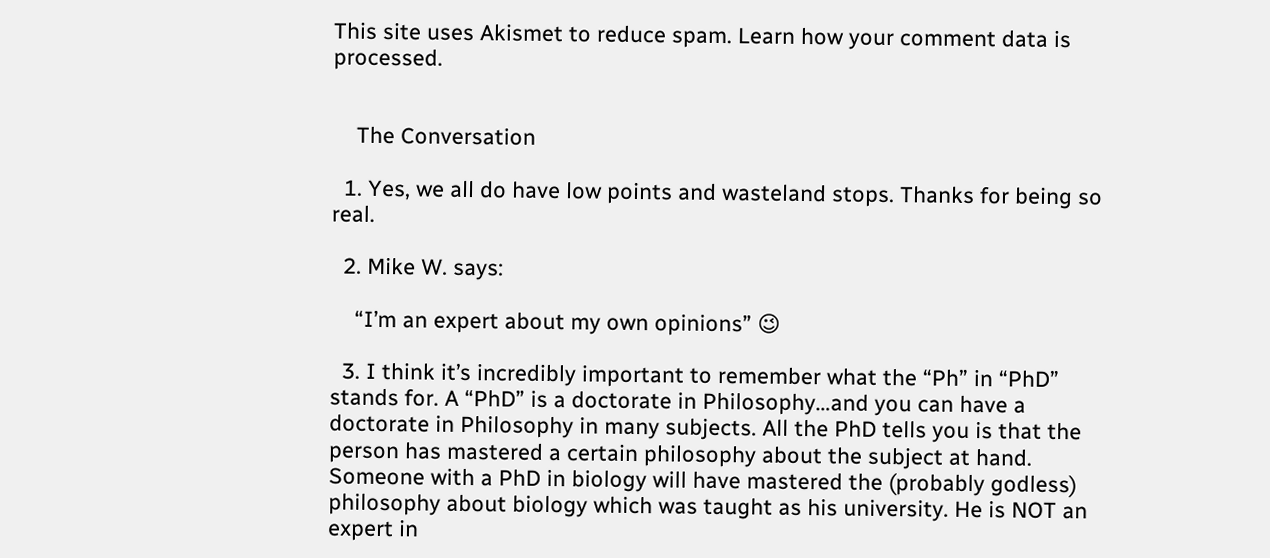This site uses Akismet to reduce spam. Learn how your comment data is processed.


    The Conversation

  1. Yes, we all do have low points and wasteland stops. Thanks for being so real.

  2. Mike W. says:

    “I’m an expert about my own opinions” 😉

  3. I think it’s incredibly important to remember what the “Ph” in “PhD” stands for. A “PhD” is a doctorate in Philosophy…and you can have a doctorate in Philosophy in many subjects. All the PhD tells you is that the person has mastered a certain philosophy about the subject at hand. Someone with a PhD in biology will have mastered the (probably godless) philosophy about biology which was taught as his university. He is NOT an expert in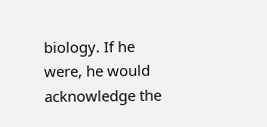biology. If he were, he would acknowledge the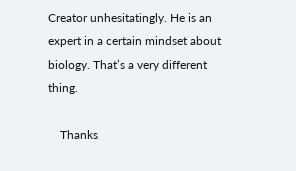Creator unhesitatingly. He is an expert in a certain mindset about biology. That’s a very different thing.

    Thanks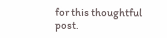for this thoughtful post.